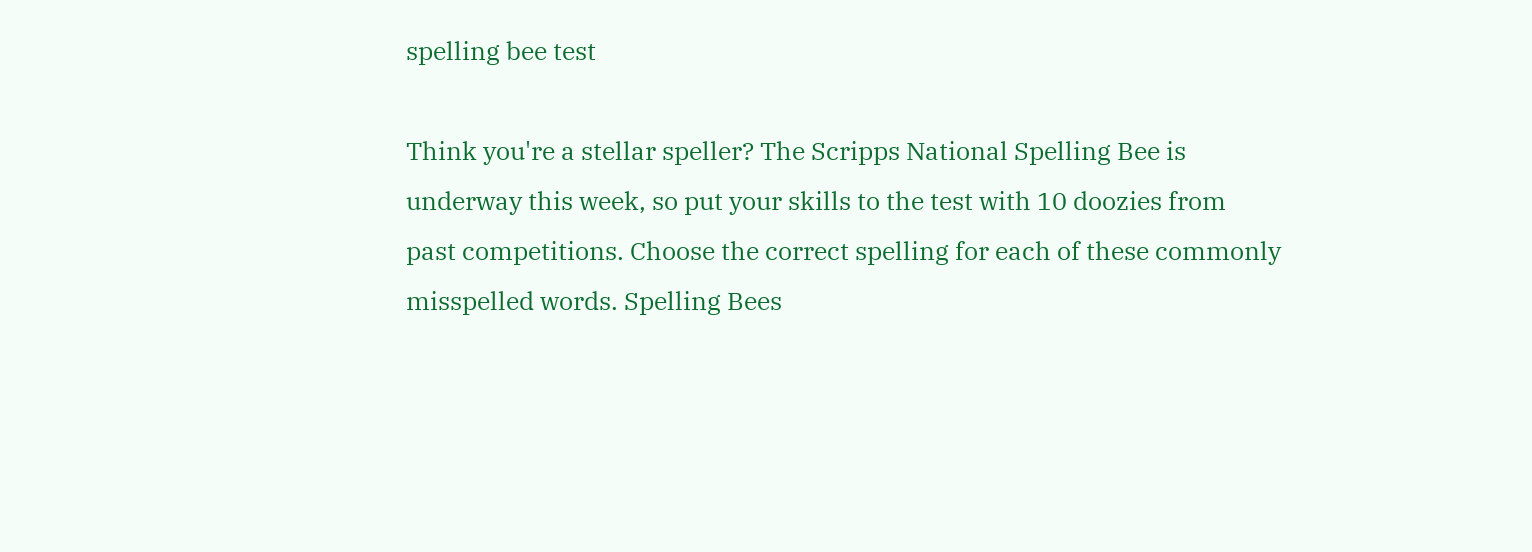spelling bee test

Think you're a stellar speller? The Scripps National Spelling Bee is underway this week, so put your skills to the test with 10 doozies from past competitions. Choose the correct spelling for each of these commonly misspelled words. Spelling Bees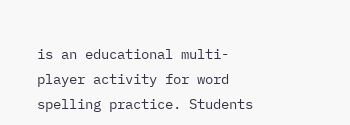is an educational multi-player activity for word spelling practice. Students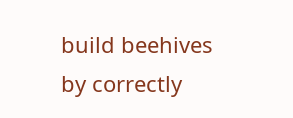build beehives by correctly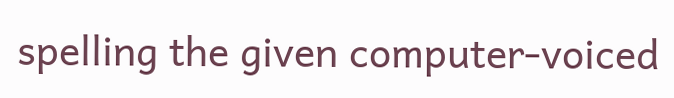spelling the given computer-voiced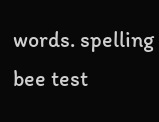words. spelling bee test